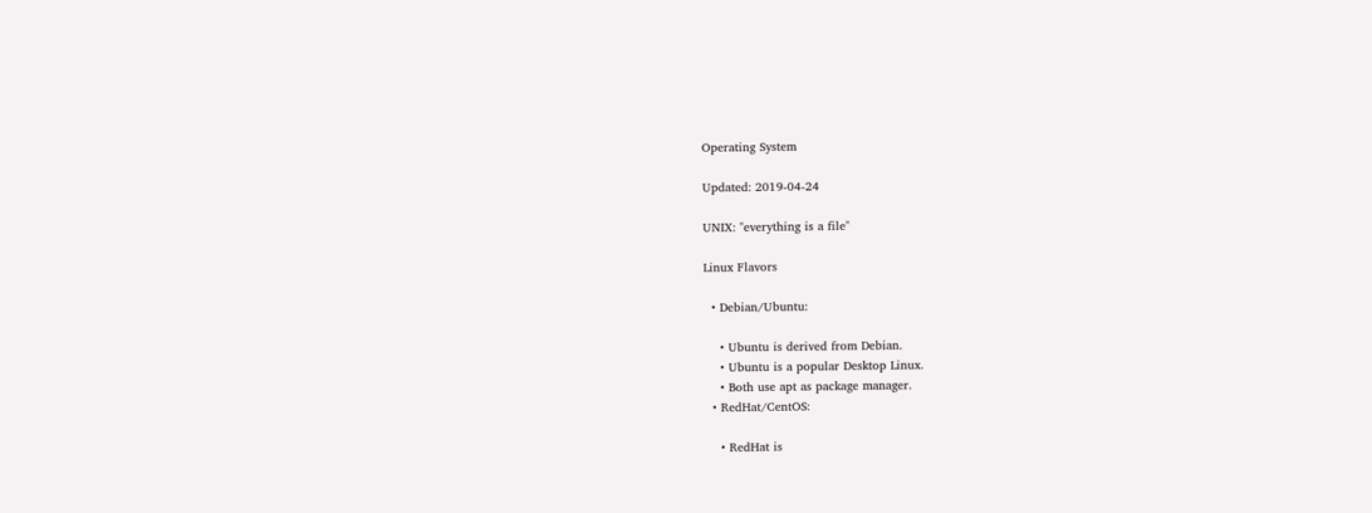Operating System

Updated: 2019-04-24

UNIX: "everything is a file"

Linux Flavors

  • Debian/Ubuntu:

    • Ubuntu is derived from Debian.
    • Ubuntu is a popular Desktop Linux.
    • Both use apt as package manager.
  • RedHat/CentOS:

    • RedHat is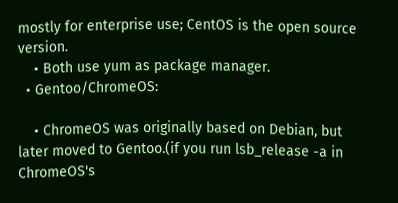mostly for enterprise use; CentOS is the open source version.
    • Both use yum as package manager.
  • Gentoo/ChromeOS:

    • ChromeOS was originally based on Debian, but later moved to Gentoo.(if you run lsb_release -a in ChromeOS's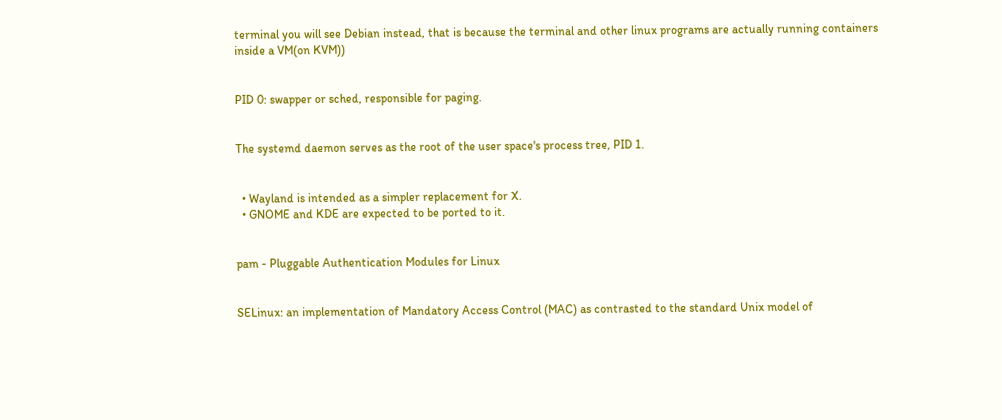terminal you will see Debian instead, that is because the terminal and other linux programs are actually running containers inside a VM(on KVM))


PID 0: swapper or sched, responsible for paging.


The systemd daemon serves as the root of the user space's process tree, PID 1.


  • Wayland is intended as a simpler replacement for X.
  • GNOME and KDE are expected to be ported to it.


pam - Pluggable Authentication Modules for Linux


SELinux: an implementation of Mandatory Access Control (MAC) as contrasted to the standard Unix model of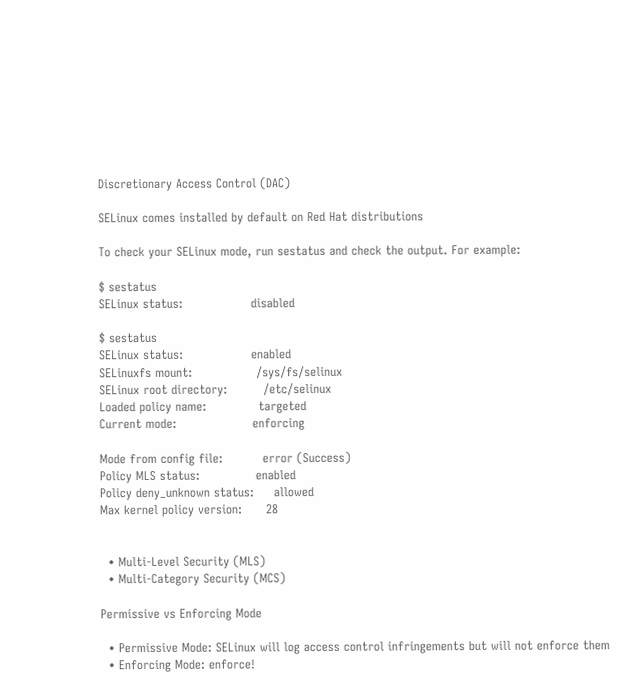Discretionary Access Control (DAC)

SELinux comes installed by default on Red Hat distributions

To check your SELinux mode, run sestatus and check the output. For example:

$ sestatus
SELinux status:                 disabled

$ sestatus
SELinux status:                 enabled
SELinuxfs mount:                /sys/fs/selinux
SELinux root directory:         /etc/selinux
Loaded policy name:             targeted
Current mode:                   enforcing

Mode from config file:          error (Success)
Policy MLS status:              enabled
Policy deny_unknown status:     allowed
Max kernel policy version:      28


  • Multi-Level Security (MLS)
  • Multi-Category Security (MCS)

Permissive vs Enforcing Mode

  • Permissive Mode: SELinux will log access control infringements but will not enforce them
  • Enforcing Mode: enforce!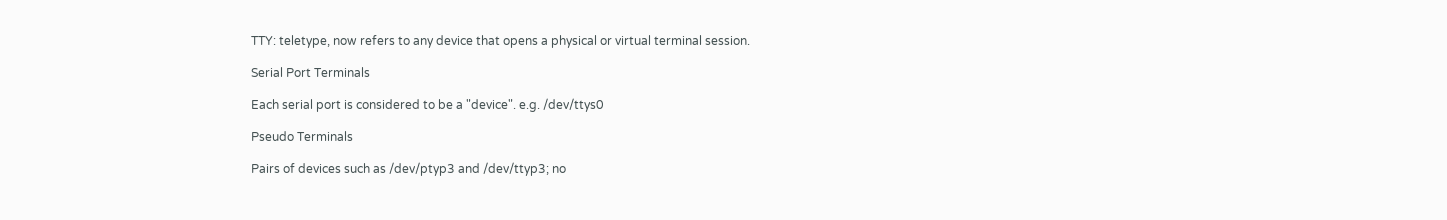TTY: teletype, now refers to any device that opens a physical or virtual terminal session.

Serial Port Terminals

Each serial port is considered to be a "device". e.g. /dev/ttys0

Pseudo Terminals

Pairs of devices such as /dev/ptyp3 and /dev/ttyp3; no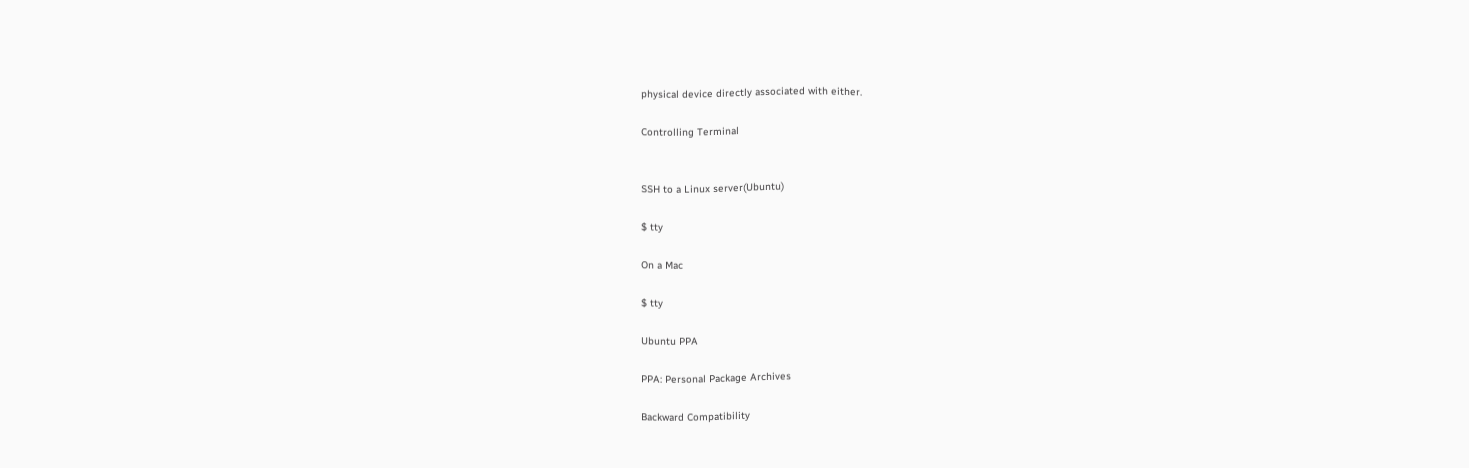physical device directly associated with either.

Controlling Terminal


SSH to a Linux server(Ubuntu)

$ tty

On a Mac

$ tty

Ubuntu PPA

PPA: Personal Package Archives

Backward Compatibility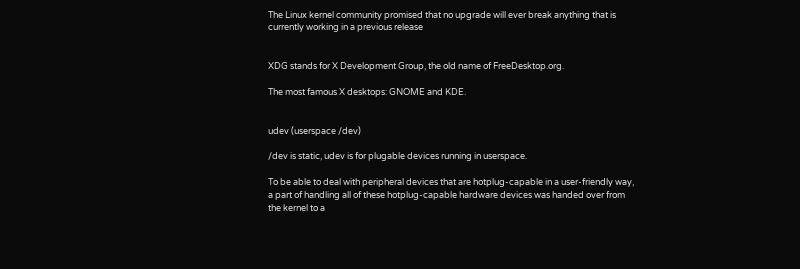The Linux kernel community promised that no upgrade will ever break anything that is currently working in a previous release


XDG stands for X Development Group, the old name of FreeDesktop.org.

The most famous X desktops: GNOME and KDE.


udev (userspace /dev)

/dev is static, udev is for plugable devices running in userspace.

To be able to deal with peripheral devices that are hotplug-capable in a user-friendly way, a part of handling all of these hotplug-capable hardware devices was handed over from the kernel to a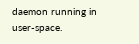daemon running in user-space.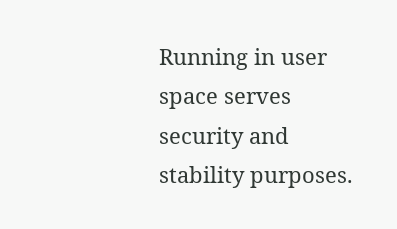Running in user space serves security and stability purposes.